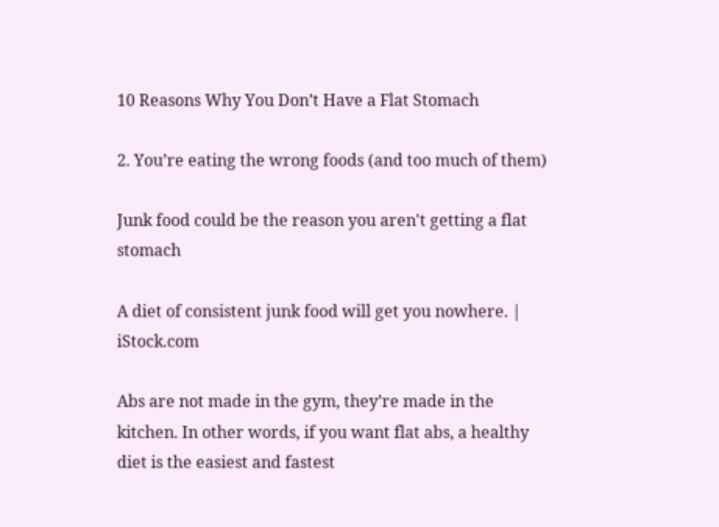10 Reasons Why You Don’t Have a Flat Stomach

2. You’re eating the wrong foods (and too much of them)

Junk food could be the reason you aren't getting a flat stomach

A diet of consistent junk food will get you nowhere. | iStock.com

Abs are not made in the gym, they’re made in the kitchen. In other words, if you want flat abs, a healthy diet is the easiest and fastest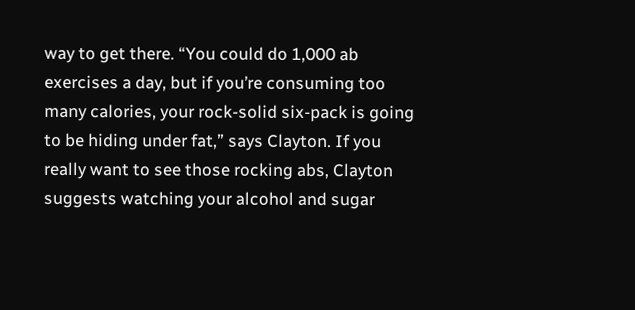way to get there. “You could do 1,000 ab exercises a day, but if you’re consuming too many calories, your rock-solid six-pack is going to be hiding under fat,” says Clayton. If you really want to see those rocking abs, Clayton suggests watching your alcohol and sugar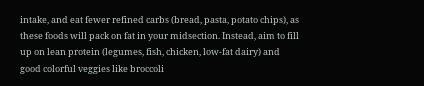intake, and eat fewer refined carbs (bread, pasta, potato chips), as these foods will pack on fat in your midsection. Instead, aim to fill up on lean protein (legumes, fish, chicken, low-fat dairy) and good colorful veggies like broccoli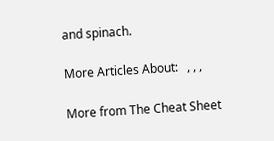and spinach.

More Articles About:   , , ,

More from The Cheat Sheet